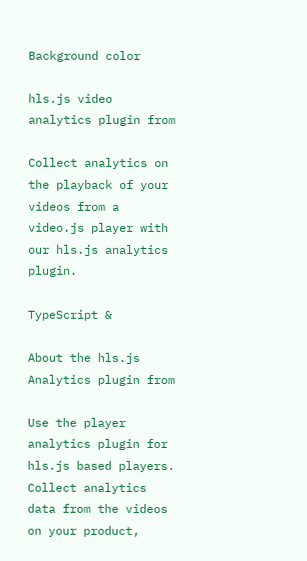Background color

hls.js video analytics plugin from

Collect analytics on the playback of your videos from a video.js player with our hls.js analytics plugin.

TypeScript &

About the hls.js Analytics plugin from

Use the player analytics plugin for hls.js based players. Collect analytics data from the videos on your product,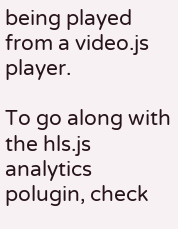being played from a video.js player.

To go along with the hls.js analytics polugin, check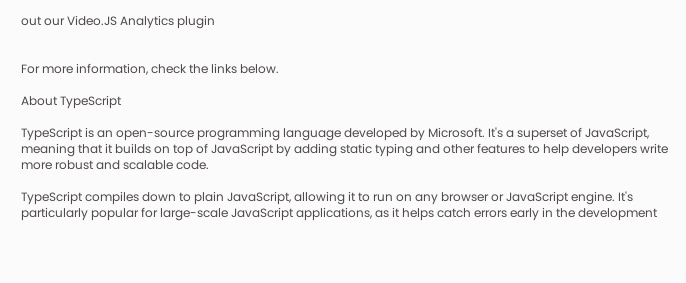out our Video.JS Analytics plugin


For more information, check the links below.

About TypeScript

TypeScript is an open-source programming language developed by Microsoft. It's a superset of JavaScript, meaning that it builds on top of JavaScript by adding static typing and other features to help developers write more robust and scalable code.

TypeScript compiles down to plain JavaScript, allowing it to run on any browser or JavaScript engine. It's particularly popular for large-scale JavaScript applications, as it helps catch errors early in the development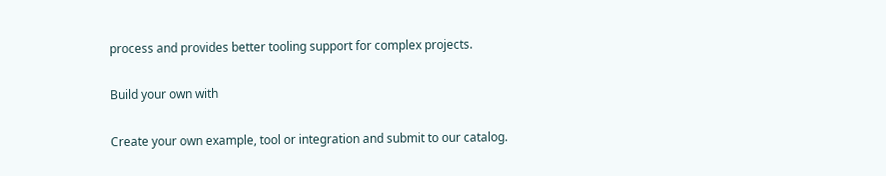process and provides better tooling support for complex projects.

Build your own with

Create your own example, tool or integration and submit to our catalog.